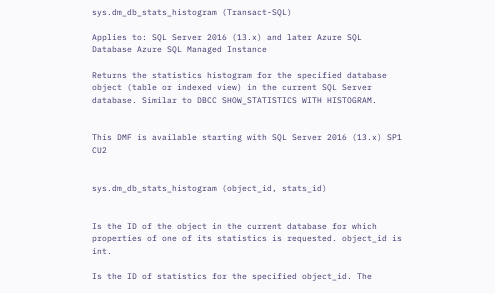sys.dm_db_stats_histogram (Transact-SQL)

Applies to: SQL Server 2016 (13.x) and later Azure SQL Database Azure SQL Managed Instance

Returns the statistics histogram for the specified database object (table or indexed view) in the current SQL Server database. Similar to DBCC SHOW_STATISTICS WITH HISTOGRAM.


This DMF is available starting with SQL Server 2016 (13.x) SP1 CU2


sys.dm_db_stats_histogram (object_id, stats_id)


Is the ID of the object in the current database for which properties of one of its statistics is requested. object_id is int.

Is the ID of statistics for the specified object_id. The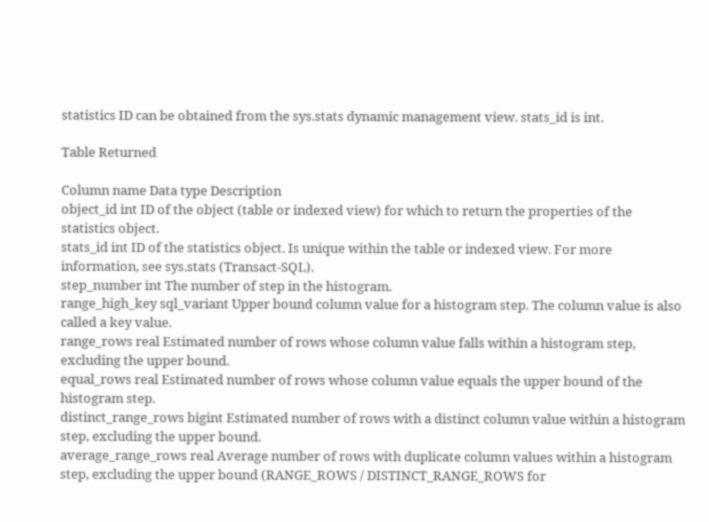statistics ID can be obtained from the sys.stats dynamic management view. stats_id is int.

Table Returned

Column name Data type Description
object_id int ID of the object (table or indexed view) for which to return the properties of the statistics object.
stats_id int ID of the statistics object. Is unique within the table or indexed view. For more information, see sys.stats (Transact-SQL).
step_number int The number of step in the histogram.
range_high_key sql_variant Upper bound column value for a histogram step. The column value is also called a key value.
range_rows real Estimated number of rows whose column value falls within a histogram step, excluding the upper bound.
equal_rows real Estimated number of rows whose column value equals the upper bound of the histogram step.
distinct_range_rows bigint Estimated number of rows with a distinct column value within a histogram step, excluding the upper bound.
average_range_rows real Average number of rows with duplicate column values within a histogram step, excluding the upper bound (RANGE_ROWS / DISTINCT_RANGE_ROWS for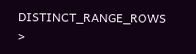DISTINCT_RANGE_ROWS >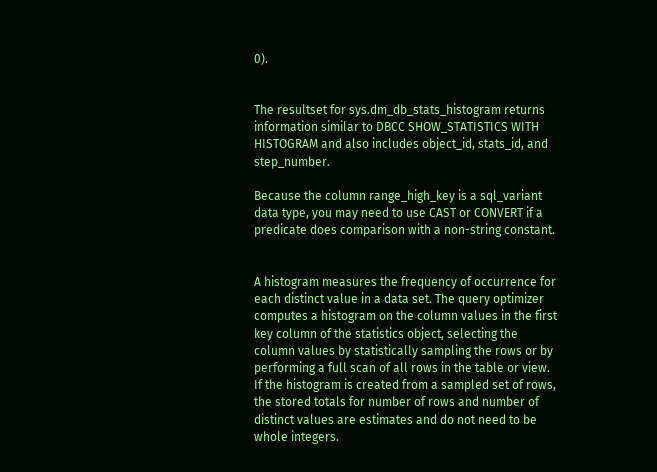0).


The resultset for sys.dm_db_stats_histogram returns information similar to DBCC SHOW_STATISTICS WITH HISTOGRAM and also includes object_id, stats_id, and step_number.

Because the column range_high_key is a sql_variant data type, you may need to use CAST or CONVERT if a predicate does comparison with a non-string constant.


A histogram measures the frequency of occurrence for each distinct value in a data set. The query optimizer computes a histogram on the column values in the first key column of the statistics object, selecting the column values by statistically sampling the rows or by performing a full scan of all rows in the table or view. If the histogram is created from a sampled set of rows, the stored totals for number of rows and number of distinct values are estimates and do not need to be whole integers.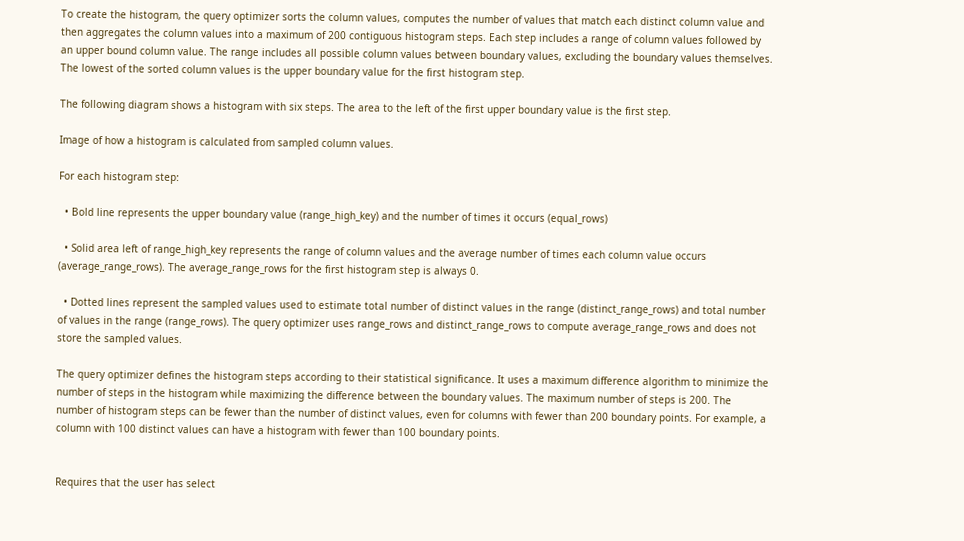To create the histogram, the query optimizer sorts the column values, computes the number of values that match each distinct column value and then aggregates the column values into a maximum of 200 contiguous histogram steps. Each step includes a range of column values followed by an upper bound column value. The range includes all possible column values between boundary values, excluding the boundary values themselves. The lowest of the sorted column values is the upper boundary value for the first histogram step.

The following diagram shows a histogram with six steps. The area to the left of the first upper boundary value is the first step.

Image of how a histogram is calculated from sampled column values.

For each histogram step:

  • Bold line represents the upper boundary value (range_high_key) and the number of times it occurs (equal_rows)

  • Solid area left of range_high_key represents the range of column values and the average number of times each column value occurs (average_range_rows). The average_range_rows for the first histogram step is always 0.

  • Dotted lines represent the sampled values used to estimate total number of distinct values in the range (distinct_range_rows) and total number of values in the range (range_rows). The query optimizer uses range_rows and distinct_range_rows to compute average_range_rows and does not store the sampled values.

The query optimizer defines the histogram steps according to their statistical significance. It uses a maximum difference algorithm to minimize the number of steps in the histogram while maximizing the difference between the boundary values. The maximum number of steps is 200. The number of histogram steps can be fewer than the number of distinct values, even for columns with fewer than 200 boundary points. For example, a column with 100 distinct values can have a histogram with fewer than 100 boundary points.


Requires that the user has select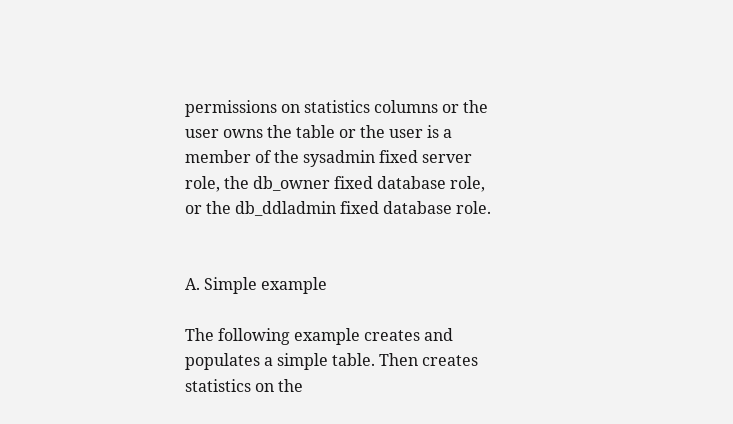permissions on statistics columns or the user owns the table or the user is a member of the sysadmin fixed server role, the db_owner fixed database role, or the db_ddladmin fixed database role.


A. Simple example

The following example creates and populates a simple table. Then creates statistics on the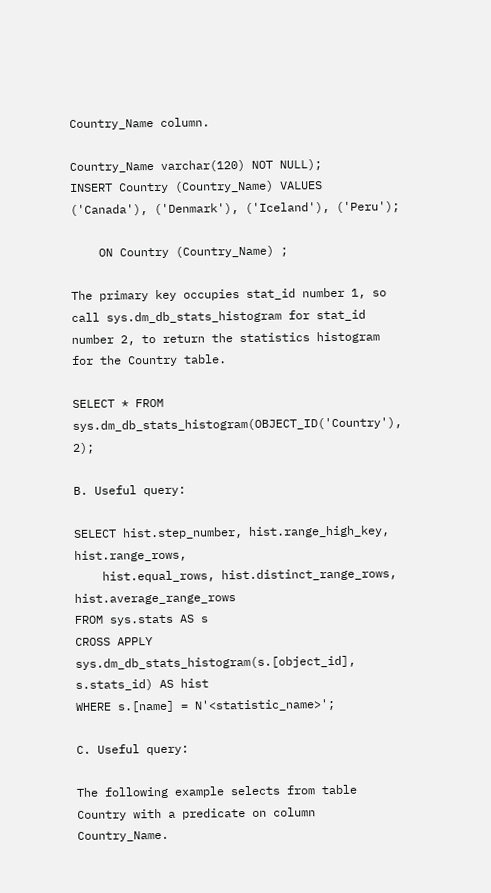Country_Name column.

Country_Name varchar(120) NOT NULL);
INSERT Country (Country_Name) VALUES ('Canada'), ('Denmark'), ('Iceland'), ('Peru');

    ON Country (Country_Name) ;

The primary key occupies stat_id number 1, so call sys.dm_db_stats_histogram for stat_id number 2, to return the statistics histogram for the Country table.

SELECT * FROM sys.dm_db_stats_histogram(OBJECT_ID('Country'), 2);

B. Useful query:

SELECT hist.step_number, hist.range_high_key, hist.range_rows,
    hist.equal_rows, hist.distinct_range_rows, hist.average_range_rows
FROM sys.stats AS s
CROSS APPLY sys.dm_db_stats_histogram(s.[object_id], s.stats_id) AS hist
WHERE s.[name] = N'<statistic_name>';

C. Useful query:

The following example selects from table Country with a predicate on column Country_Name.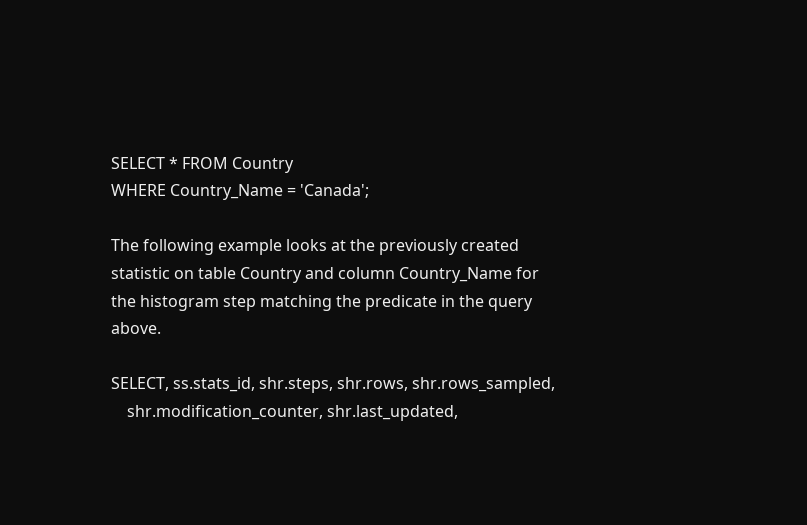SELECT * FROM Country
WHERE Country_Name = 'Canada';

The following example looks at the previously created statistic on table Country and column Country_Name for the histogram step matching the predicate in the query above.

SELECT, ss.stats_id, shr.steps, shr.rows, shr.rows_sampled,
    shr.modification_counter, shr.last_updated,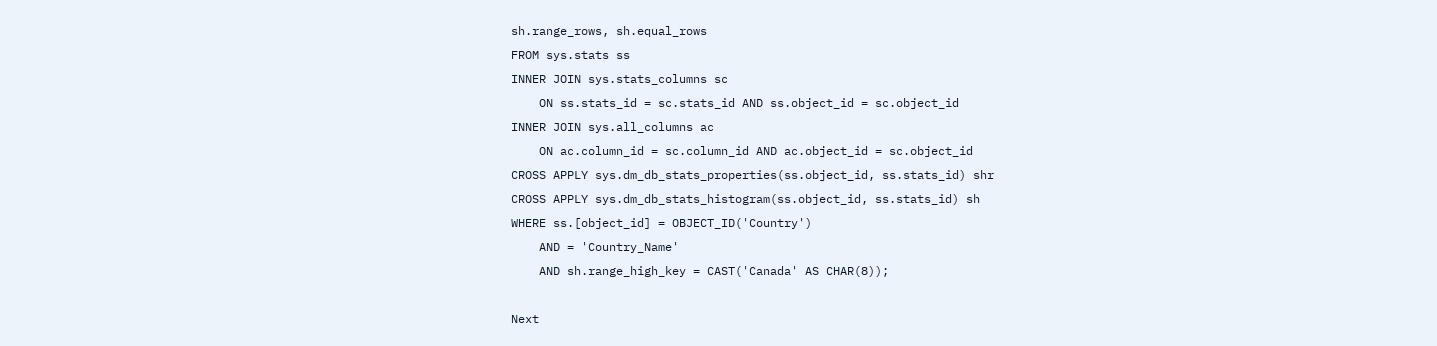sh.range_rows, sh.equal_rows
FROM sys.stats ss
INNER JOIN sys.stats_columns sc
    ON ss.stats_id = sc.stats_id AND ss.object_id = sc.object_id
INNER JOIN sys.all_columns ac
    ON ac.column_id = sc.column_id AND ac.object_id = sc.object_id
CROSS APPLY sys.dm_db_stats_properties(ss.object_id, ss.stats_id) shr
CROSS APPLY sys.dm_db_stats_histogram(ss.object_id, ss.stats_id) sh
WHERE ss.[object_id] = OBJECT_ID('Country')
    AND = 'Country_Name'
    AND sh.range_high_key = CAST('Canada' AS CHAR(8));

Next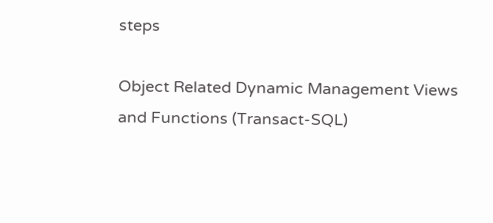steps

Object Related Dynamic Management Views and Functions (Transact-SQL)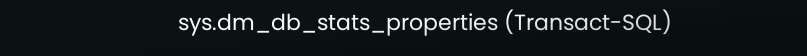sys.dm_db_stats_properties (Transact-SQL)